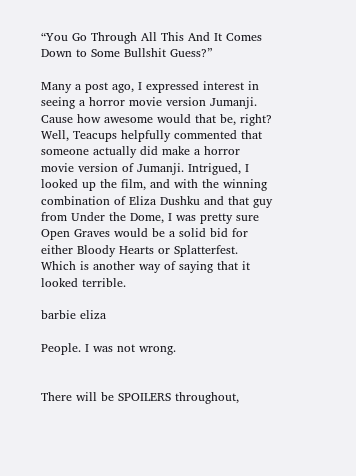“You Go Through All This And It Comes Down to Some Bullshit Guess?”

Many a post ago, I expressed interest in seeing a horror movie version Jumanji. Cause how awesome would that be, right? Well, Teacups helpfully commented that someone actually did make a horror movie version of Jumanji. Intrigued, I looked up the film, and with the winning combination of Eliza Dushku and that guy from Under the Dome, I was pretty sure Open Graves would be a solid bid for either Bloody Hearts or Splatterfest. Which is another way of saying that it looked terrible.

barbie eliza

People. I was not wrong.


There will be SPOILERS throughout,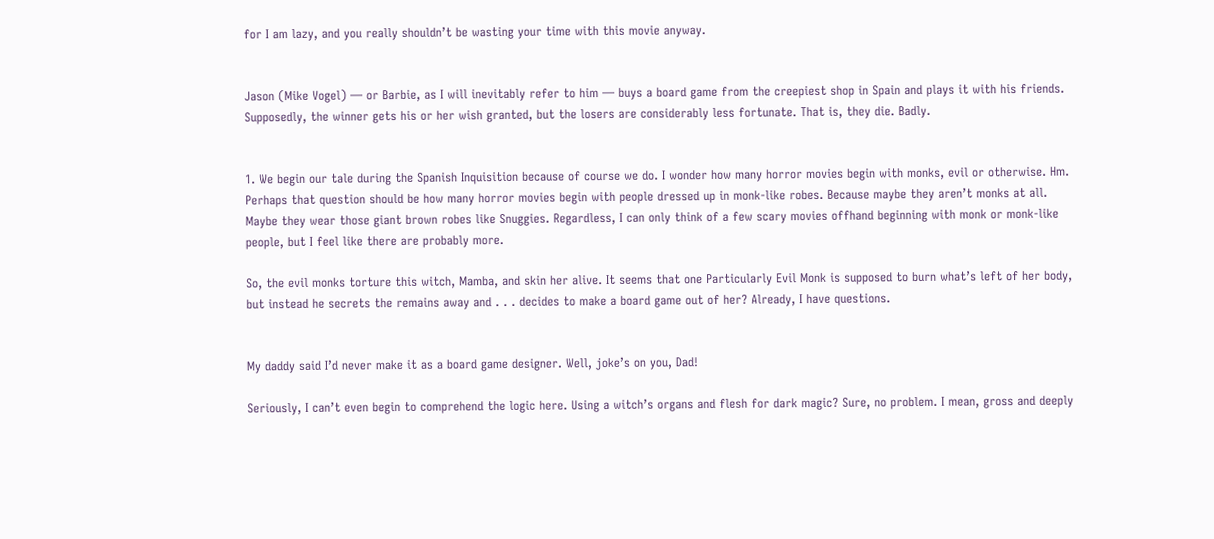for I am lazy, and you really shouldn’t be wasting your time with this movie anyway.


Jason (Mike Vogel) — or Barbie, as I will inevitably refer to him — buys a board game from the creepiest shop in Spain and plays it with his friends. Supposedly, the winner gets his or her wish granted, but the losers are considerably less fortunate. That is, they die. Badly.


1. We begin our tale during the Spanish Inquisition because of course we do. I wonder how many horror movies begin with monks, evil or otherwise. Hm. Perhaps that question should be how many horror movies begin with people dressed up in monk-like robes. Because maybe they aren’t monks at all. Maybe they wear those giant brown robes like Snuggies. Regardless, I can only think of a few scary movies offhand beginning with monk or monk-like people, but I feel like there are probably more.

So, the evil monks torture this witch, Mamba, and skin her alive. It seems that one Particularly Evil Monk is supposed to burn what’s left of her body, but instead he secrets the remains away and . . . decides to make a board game out of her? Already, I have questions.


My daddy said I’d never make it as a board game designer. Well, joke’s on you, Dad!

Seriously, I can’t even begin to comprehend the logic here. Using a witch’s organs and flesh for dark magic? Sure, no problem. I mean, gross and deeply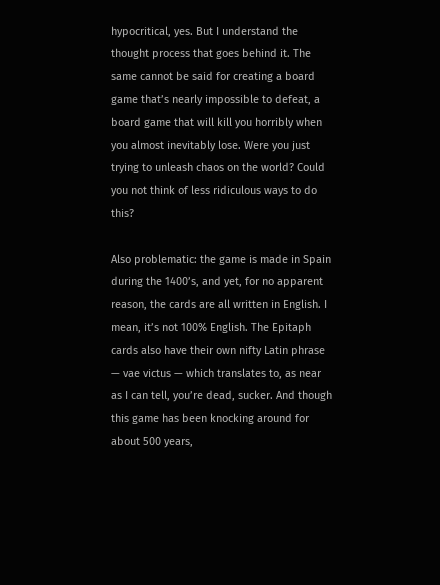hypocritical, yes. But I understand the thought process that goes behind it. The same cannot be said for creating a board game that’s nearly impossible to defeat, a board game that will kill you horribly when you almost inevitably lose. Were you just trying to unleash chaos on the world? Could you not think of less ridiculous ways to do this?

Also problematic: the game is made in Spain during the 1400’s, and yet, for no apparent reason, the cards are all written in English. I mean, it’s not 100% English. The Epitaph cards also have their own nifty Latin phrase — vae victus — which translates to, as near as I can tell, you’re dead, sucker. And though this game has been knocking around for about 500 years,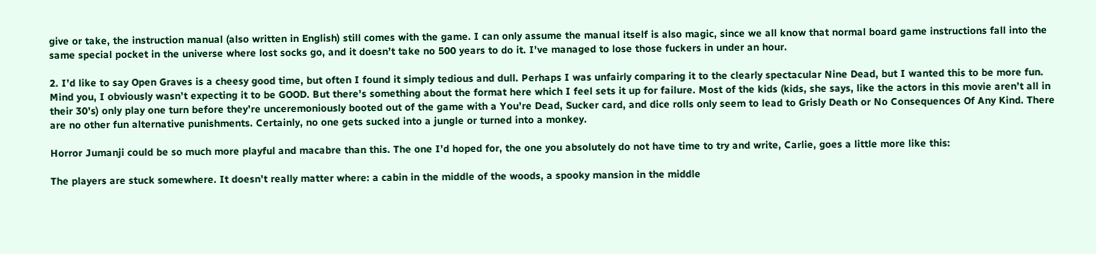give or take, the instruction manual (also written in English) still comes with the game. I can only assume the manual itself is also magic, since we all know that normal board game instructions fall into the same special pocket in the universe where lost socks go, and it doesn’t take no 500 years to do it. I’ve managed to lose those fuckers in under an hour.

2. I’d like to say Open Graves is a cheesy good time, but often I found it simply tedious and dull. Perhaps I was unfairly comparing it to the clearly spectacular Nine Dead, but I wanted this to be more fun. Mind you, I obviously wasn’t expecting it to be GOOD. But there’s something about the format here which I feel sets it up for failure. Most of the kids (kids, she says, like the actors in this movie aren’t all in their 30’s) only play one turn before they’re unceremoniously booted out of the game with a You’re Dead, Sucker card, and dice rolls only seem to lead to Grisly Death or No Consequences Of Any Kind. There are no other fun alternative punishments. Certainly, no one gets sucked into a jungle or turned into a monkey.

Horror Jumanji could be so much more playful and macabre than this. The one I’d hoped for, the one you absolutely do not have time to try and write, Carlie, goes a little more like this:

The players are stuck somewhere. It doesn’t really matter where: a cabin in the middle of the woods, a spooky mansion in the middle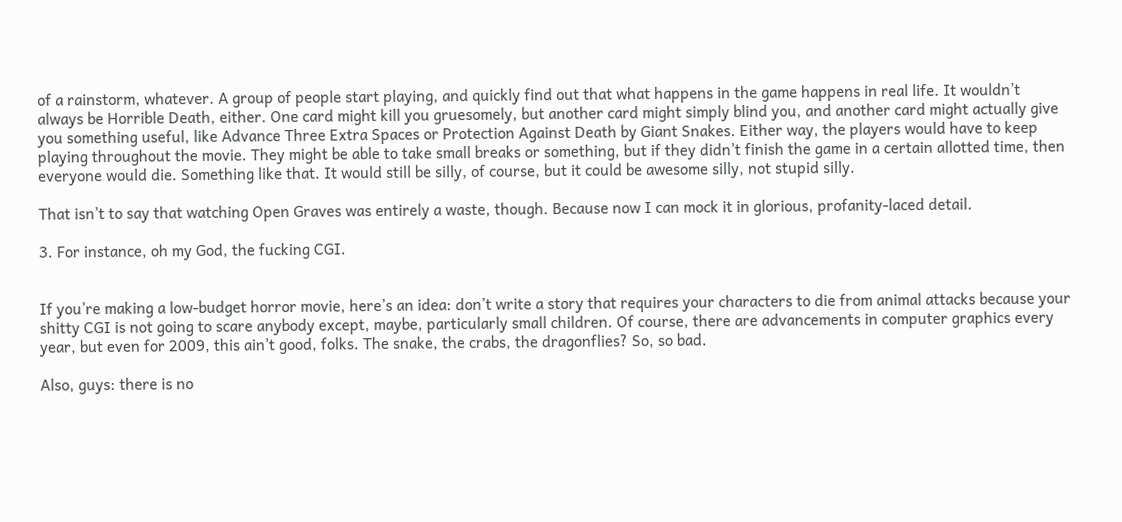of a rainstorm, whatever. A group of people start playing, and quickly find out that what happens in the game happens in real life. It wouldn’t always be Horrible Death, either. One card might kill you gruesomely, but another card might simply blind you, and another card might actually give you something useful, like Advance Three Extra Spaces or Protection Against Death by Giant Snakes. Either way, the players would have to keep playing throughout the movie. They might be able to take small breaks or something, but if they didn’t finish the game in a certain allotted time, then everyone would die. Something like that. It would still be silly, of course, but it could be awesome silly, not stupid silly.

That isn’t to say that watching Open Graves was entirely a waste, though. Because now I can mock it in glorious, profanity-laced detail.

3. For instance, oh my God, the fucking CGI.


If you’re making a low-budget horror movie, here’s an idea: don’t write a story that requires your characters to die from animal attacks because your shitty CGI is not going to scare anybody except, maybe, particularly small children. Of course, there are advancements in computer graphics every year, but even for 2009, this ain’t good, folks. The snake, the crabs, the dragonflies? So, so bad.

Also, guys: there is no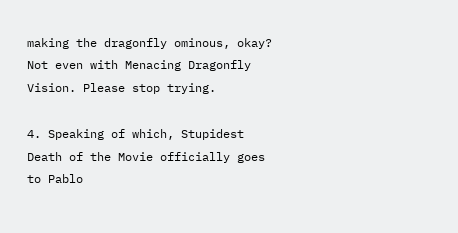making the dragonfly ominous, okay? Not even with Menacing Dragonfly Vision. Please stop trying.

4. Speaking of which, Stupidest Death of the Movie officially goes to Pablo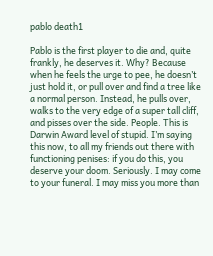pablo death1

Pablo is the first player to die and, quite frankly, he deserves it. Why? Because when he feels the urge to pee, he doesn’t just hold it, or pull over and find a tree like a normal person. Instead, he pulls over, walks to the very edge of a super tall cliff, and pisses over the side. People. This is Darwin Award level of stupid. I’m saying this now, to all my friends out there with functioning penises: if you do this, you deserve your doom. Seriously. I may come to your funeral. I may miss you more than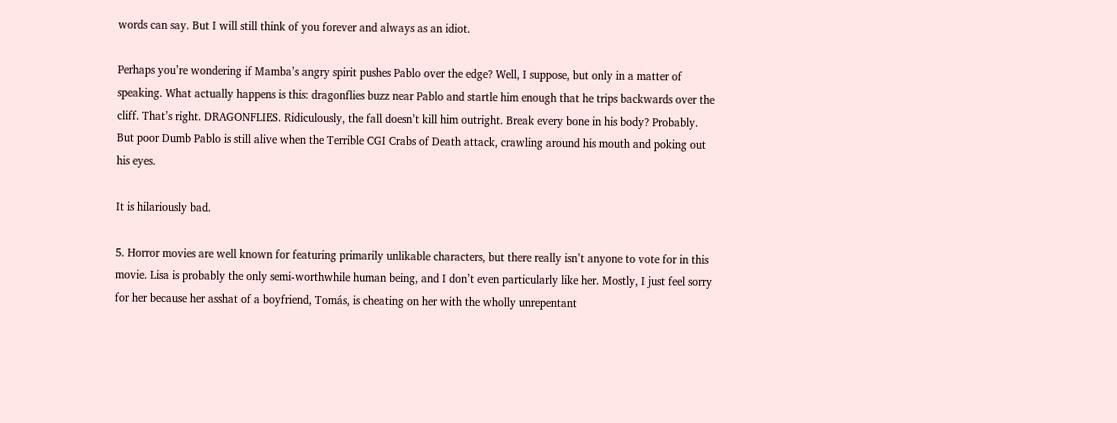words can say. But I will still think of you forever and always as an idiot.

Perhaps you’re wondering if Mamba’s angry spirit pushes Pablo over the edge? Well, I suppose, but only in a matter of speaking. What actually happens is this: dragonflies buzz near Pablo and startle him enough that he trips backwards over the cliff. That’s right. DRAGONFLIES. Ridiculously, the fall doesn’t kill him outright. Break every bone in his body? Probably. But poor Dumb Pablo is still alive when the Terrible CGI Crabs of Death attack, crawling around his mouth and poking out his eyes.

It is hilariously bad.

5. Horror movies are well known for featuring primarily unlikable characters, but there really isn’t anyone to vote for in this movie. Lisa is probably the only semi-worthwhile human being, and I don’t even particularly like her. Mostly, I just feel sorry for her because her asshat of a boyfriend, Tomás, is cheating on her with the wholly unrepentant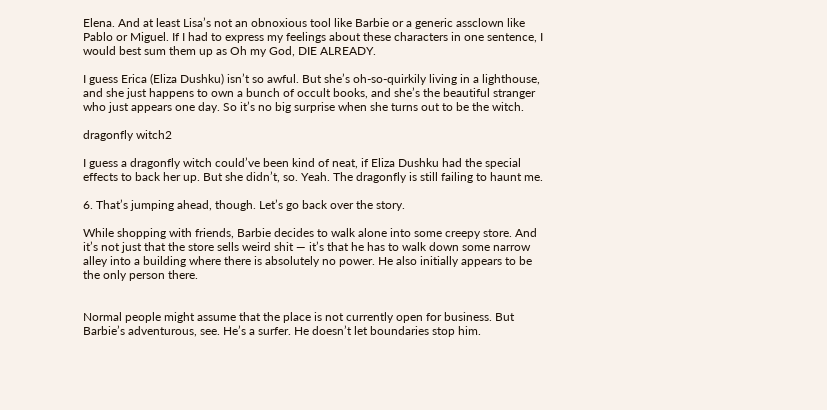Elena. And at least Lisa’s not an obnoxious tool like Barbie or a generic assclown like Pablo or Miguel. If I had to express my feelings about these characters in one sentence, I would best sum them up as Oh my God, DIE ALREADY.

I guess Erica (Eliza Dushku) isn’t so awful. But she’s oh-so-quirkily living in a lighthouse, and she just happens to own a bunch of occult books, and she’s the beautiful stranger who just appears one day. So it’s no big surprise when she turns out to be the witch.

dragonfly witch2

I guess a dragonfly witch could’ve been kind of neat, if Eliza Dushku had the special effects to back her up. But she didn’t, so. Yeah. The dragonfly is still failing to haunt me.

6. That’s jumping ahead, though. Let’s go back over the story.

While shopping with friends, Barbie decides to walk alone into some creepy store. And it’s not just that the store sells weird shit — it’s that he has to walk down some narrow alley into a building where there is absolutely no power. He also initially appears to be the only person there.


Normal people might assume that the place is not currently open for business. But Barbie’s adventurous, see. He’s a surfer. He doesn’t let boundaries stop him.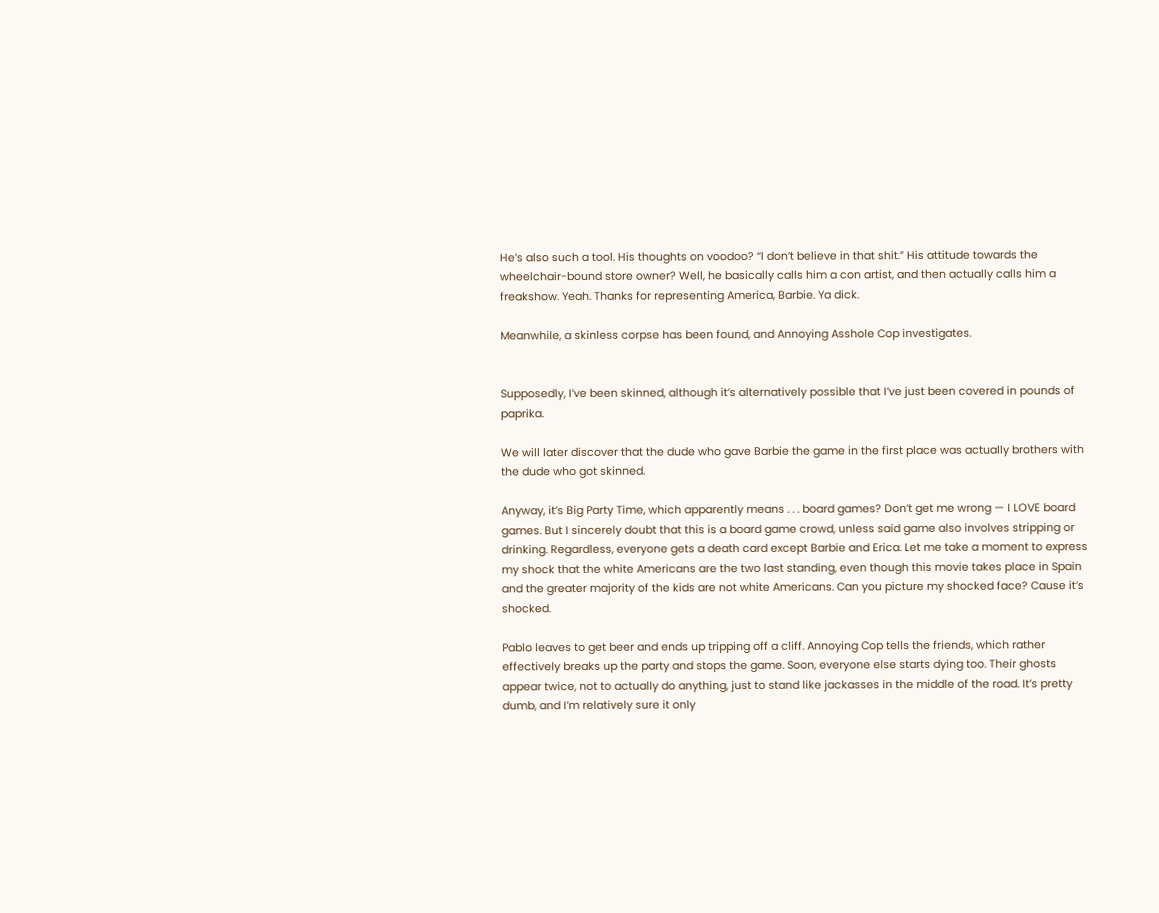He’s also such a tool. His thoughts on voodoo? “I don’t believe in that shit.” His attitude towards the wheelchair-bound store owner? Well, he basically calls him a con artist, and then actually calls him a freakshow. Yeah. Thanks for representing America, Barbie. Ya dick.

Meanwhile, a skinless corpse has been found, and Annoying Asshole Cop investigates.


Supposedly, I’ve been skinned, although it’s alternatively possible that I’ve just been covered in pounds of paprika.

We will later discover that the dude who gave Barbie the game in the first place was actually brothers with the dude who got skinned.

Anyway, it’s Big Party Time, which apparently means . . . board games? Don’t get me wrong — I LOVE board games. But I sincerely doubt that this is a board game crowd, unless said game also involves stripping or drinking. Regardless, everyone gets a death card except Barbie and Erica. Let me take a moment to express my shock that the white Americans are the two last standing, even though this movie takes place in Spain and the greater majority of the kids are not white Americans. Can you picture my shocked face? Cause it’s shocked.

Pablo leaves to get beer and ends up tripping off a cliff. Annoying Cop tells the friends, which rather effectively breaks up the party and stops the game. Soon, everyone else starts dying too. Their ghosts appear twice, not to actually do anything, just to stand like jackasses in the middle of the road. It’s pretty dumb, and I’m relatively sure it only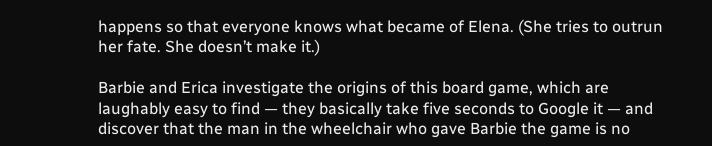happens so that everyone knows what became of Elena. (She tries to outrun her fate. She doesn’t make it.)

Barbie and Erica investigate the origins of this board game, which are laughably easy to find — they basically take five seconds to Google it — and discover that the man in the wheelchair who gave Barbie the game is no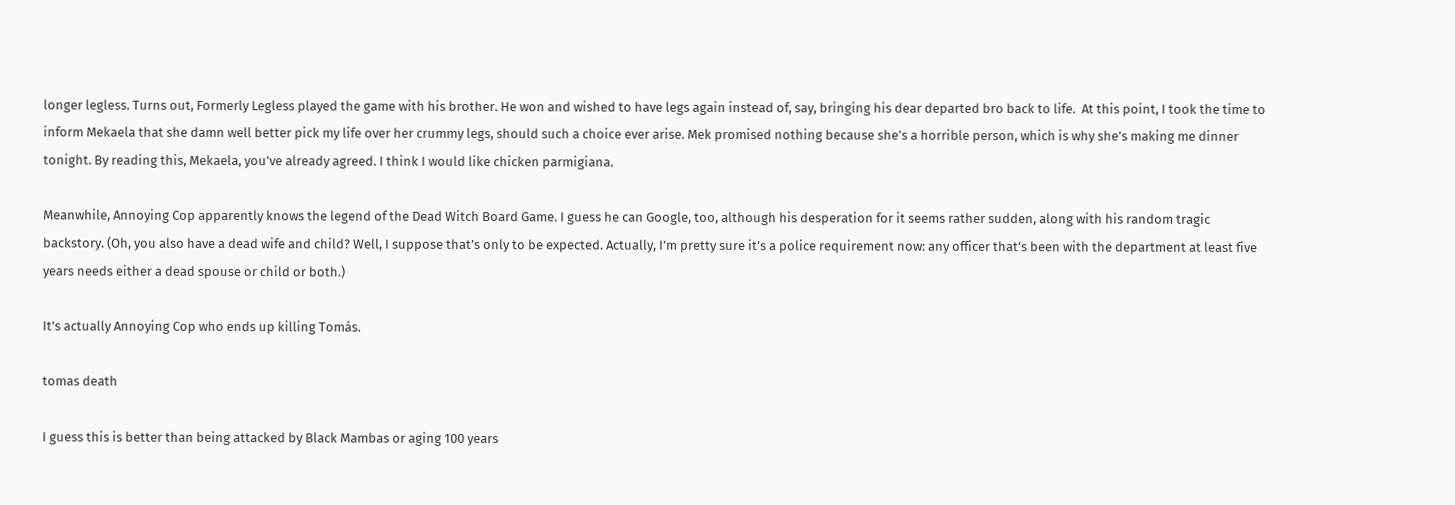longer legless. Turns out, Formerly Legless played the game with his brother. He won and wished to have legs again instead of, say, bringing his dear departed bro back to life.  At this point, I took the time to inform Mekaela that she damn well better pick my life over her crummy legs, should such a choice ever arise. Mek promised nothing because she’s a horrible person, which is why she’s making me dinner tonight. By reading this, Mekaela, you’ve already agreed. I think I would like chicken parmigiana.

Meanwhile, Annoying Cop apparently knows the legend of the Dead Witch Board Game. I guess he can Google, too, although his desperation for it seems rather sudden, along with his random tragic backstory. (Oh, you also have a dead wife and child? Well, I suppose that’s only to be expected. Actually, I’m pretty sure it’s a police requirement now: any officer that’s been with the department at least five years needs either a dead spouse or child or both.)

It’s actually Annoying Cop who ends up killing Tomás.

tomas death

I guess this is better than being attacked by Black Mambas or aging 100 years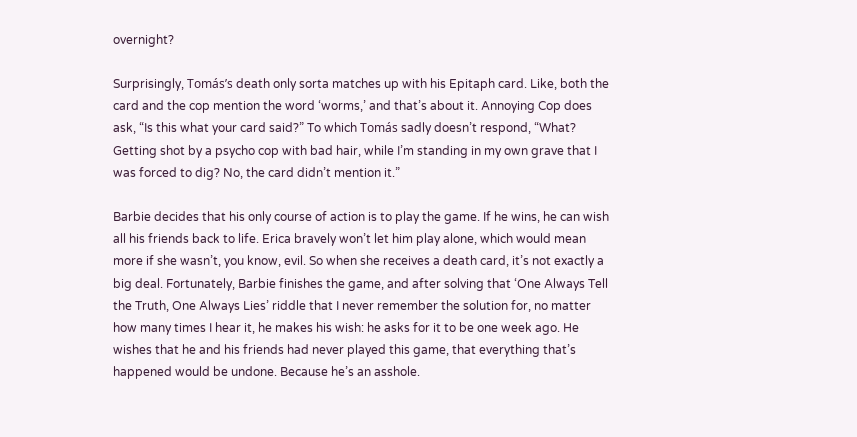overnight?

Surprisingly, Tomás’s death only sorta matches up with his Epitaph card. Like, both the card and the cop mention the word ‘worms,’ and that’s about it. Annoying Cop does ask, “Is this what your card said?” To which Tomás sadly doesn’t respond, “What? Getting shot by a psycho cop with bad hair, while I’m standing in my own grave that I was forced to dig? No, the card didn’t mention it.”

Barbie decides that his only course of action is to play the game. If he wins, he can wish all his friends back to life. Erica bravely won’t let him play alone, which would mean more if she wasn’t, you know, evil. So when she receives a death card, it’s not exactly a big deal. Fortunately, Barbie finishes the game, and after solving that ‘One Always Tell the Truth, One Always Lies’ riddle that I never remember the solution for, no matter how many times I hear it, he makes his wish: he asks for it to be one week ago. He wishes that he and his friends had never played this game, that everything that’s happened would be undone. Because he’s an asshole.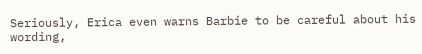Seriously, Erica even warns Barbie to be careful about his wording,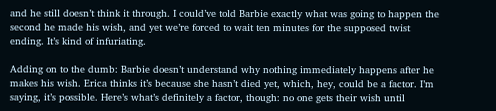and he still doesn’t think it through. I could’ve told Barbie exactly what was going to happen the second he made his wish, and yet we’re forced to wait ten minutes for the supposed twist ending. It’s kind of infuriating.

Adding on to the dumb: Barbie doesn’t understand why nothing immediately happens after he makes his wish. Erica thinks it’s because she hasn’t died yet, which, hey, could be a factor. I’m saying, it’s possible. Here’s what’s definitely a factor, though: no one gets their wish until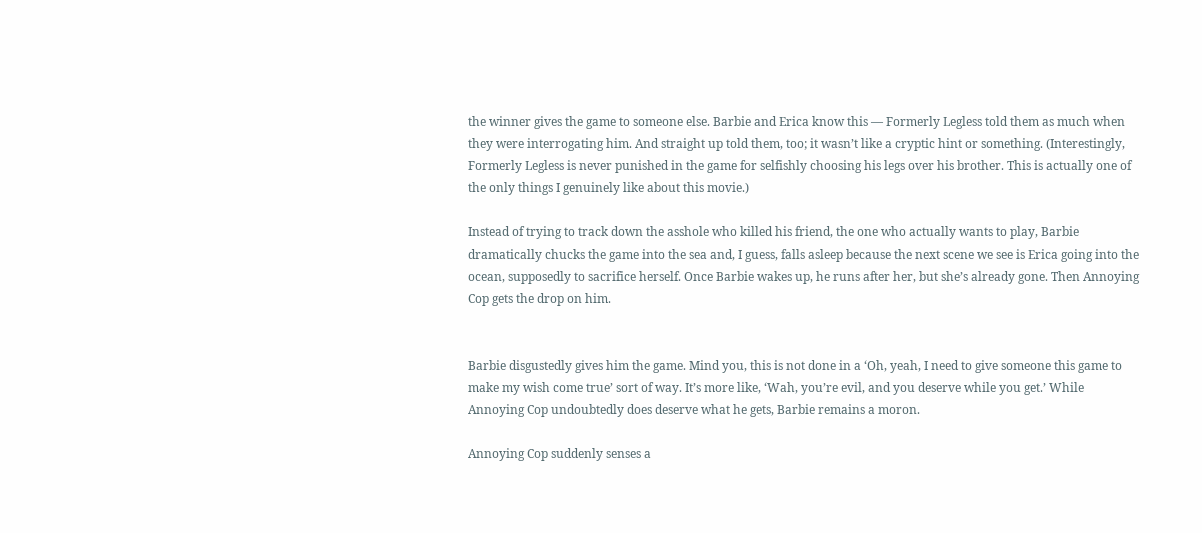the winner gives the game to someone else. Barbie and Erica know this — Formerly Legless told them as much when they were interrogating him. And straight up told them, too; it wasn’t like a cryptic hint or something. (Interestingly, Formerly Legless is never punished in the game for selfishly choosing his legs over his brother. This is actually one of the only things I genuinely like about this movie.)

Instead of trying to track down the asshole who killed his friend, the one who actually wants to play, Barbie dramatically chucks the game into the sea and, I guess, falls asleep because the next scene we see is Erica going into the ocean, supposedly to sacrifice herself. Once Barbie wakes up, he runs after her, but she’s already gone. Then Annoying Cop gets the drop on him.


Barbie disgustedly gives him the game. Mind you, this is not done in a ‘Oh, yeah, I need to give someone this game to make my wish come true’ sort of way. It’s more like, ‘Wah, you’re evil, and you deserve while you get.’ While Annoying Cop undoubtedly does deserve what he gets, Barbie remains a moron.

Annoying Cop suddenly senses a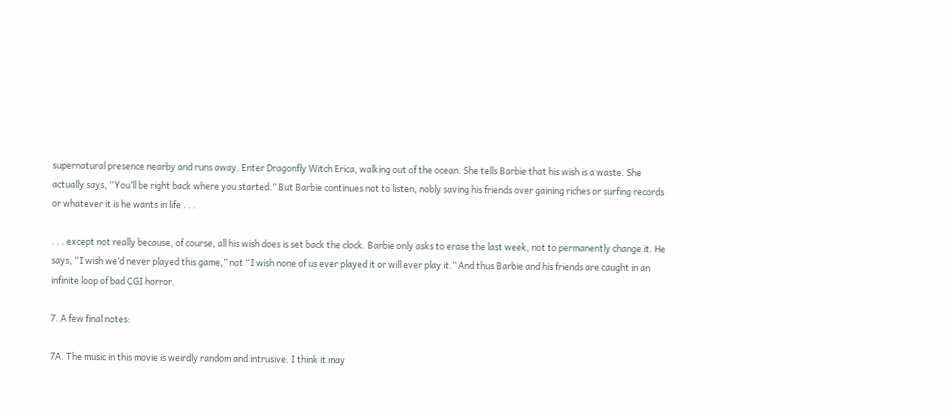supernatural presence nearby and runs away. Enter Dragonfly Witch Erica, walking out of the ocean. She tells Barbie that his wish is a waste. She actually says, “You’ll be right back where you started.” But Barbie continues not to listen, nobly saving his friends over gaining riches or surfing records or whatever it is he wants in life . . .

. . . except not really because, of course, all his wish does is set back the clock. Barbie only asks to erase the last week, not to permanently change it. He says, “I wish we’d never played this game,” not “I wish none of us ever played it or will ever play it.” And thus Barbie and his friends are caught in an infinite loop of bad CGI horror.

7. A few final notes:

7A. The music in this movie is weirdly random and intrusive. I think it may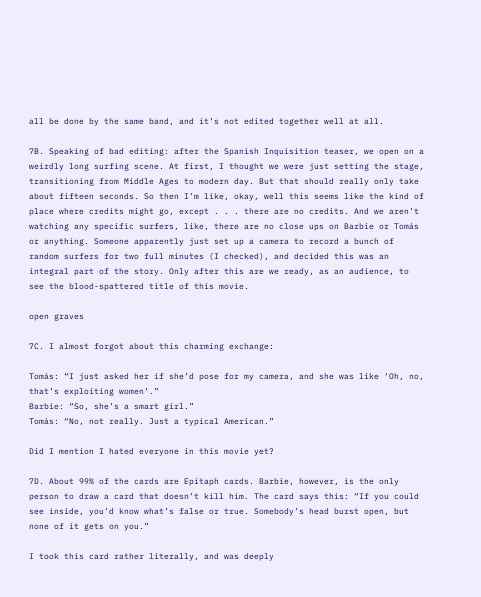all be done by the same band, and it’s not edited together well at all.

7B. Speaking of bad editing: after the Spanish Inquisition teaser, we open on a weirdly long surfing scene. At first, I thought we were just setting the stage, transitioning from Middle Ages to modern day. But that should really only take about fifteen seconds. So then I’m like, okay, well this seems like the kind of place where credits might go, except . . . there are no credits. And we aren’t watching any specific surfers, like, there are no close ups on Barbie or Tomás or anything. Someone apparently just set up a camera to record a bunch of random surfers for two full minutes (I checked), and decided this was an integral part of the story. Only after this are we ready, as an audience, to see the blood-spattered title of this movie.

open graves

7C. I almost forgot about this charming exchange:

Tomás: “I just asked her if she’d pose for my camera, and she was like ‘Oh, no, that’s exploiting women’.”
Barbie: “So, she’s a smart girl.”
Tomás: “No, not really. Just a typical American.”

Did I mention I hated everyone in this movie yet?

7D. About 99% of the cards are Epitaph cards. Barbie, however, is the only person to draw a card that doesn’t kill him. The card says this: “If you could see inside, you’d know what’s false or true. Somebody’s head burst open, but none of it gets on you.”

I took this card rather literally, and was deeply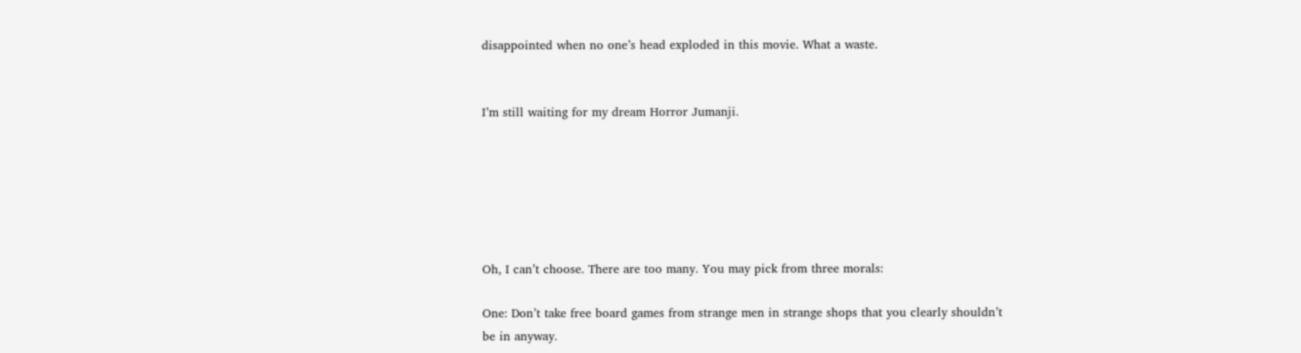disappointed when no one’s head exploded in this movie. What a waste.


I’m still waiting for my dream Horror Jumanji.






Oh, I can’t choose. There are too many. You may pick from three morals:

One: Don’t take free board games from strange men in strange shops that you clearly shouldn’t be in anyway.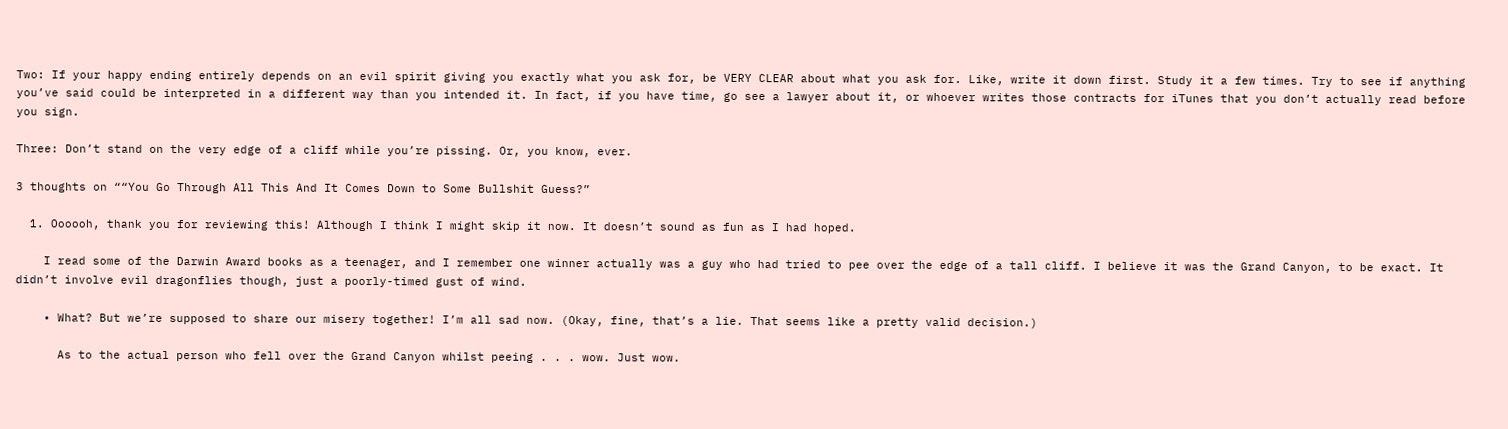Two: If your happy ending entirely depends on an evil spirit giving you exactly what you ask for, be VERY CLEAR about what you ask for. Like, write it down first. Study it a few times. Try to see if anything you’ve said could be interpreted in a different way than you intended it. In fact, if you have time, go see a lawyer about it, or whoever writes those contracts for iTunes that you don’t actually read before you sign.

Three: Don’t stand on the very edge of a cliff while you’re pissing. Or, you know, ever.

3 thoughts on ““You Go Through All This And It Comes Down to Some Bullshit Guess?”

  1. Oooooh, thank you for reviewing this! Although I think I might skip it now. It doesn’t sound as fun as I had hoped.

    I read some of the Darwin Award books as a teenager, and I remember one winner actually was a guy who had tried to pee over the edge of a tall cliff. I believe it was the Grand Canyon, to be exact. It didn’t involve evil dragonflies though, just a poorly-timed gust of wind.

    • What? But we’re supposed to share our misery together! I’m all sad now. (Okay, fine, that’s a lie. That seems like a pretty valid decision.)

      As to the actual person who fell over the Grand Canyon whilst peeing . . . wow. Just wow.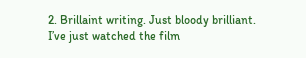2. Brillaint writing. Just bloody brilliant. I’ve just watched the film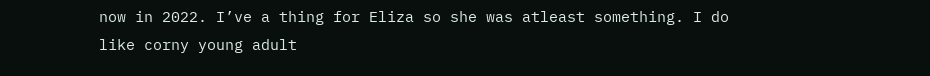now in 2022. I’ve a thing for Eliza so she was atleast something. I do like corny young adult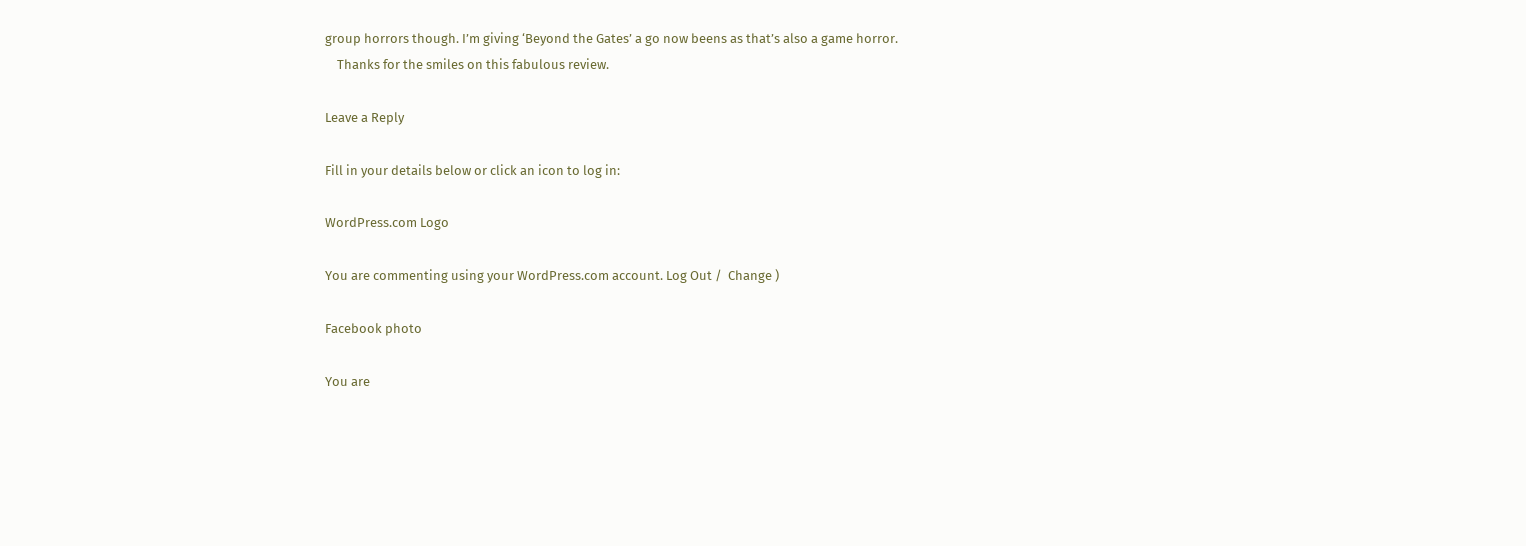group horrors though. I’m giving ‘Beyond the Gates’ a go now beens as that’s also a game horror.
    Thanks for the smiles on this fabulous review.

Leave a Reply

Fill in your details below or click an icon to log in:

WordPress.com Logo

You are commenting using your WordPress.com account. Log Out /  Change )

Facebook photo

You are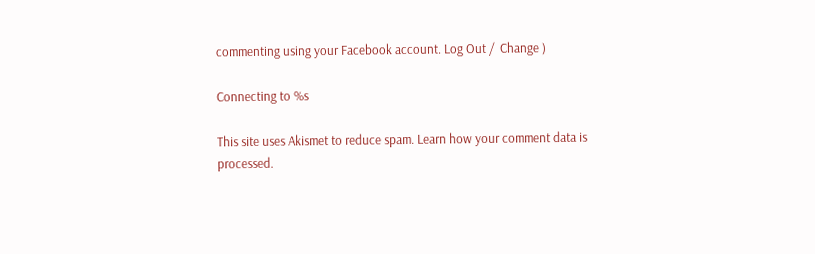commenting using your Facebook account. Log Out /  Change )

Connecting to %s

This site uses Akismet to reduce spam. Learn how your comment data is processed.